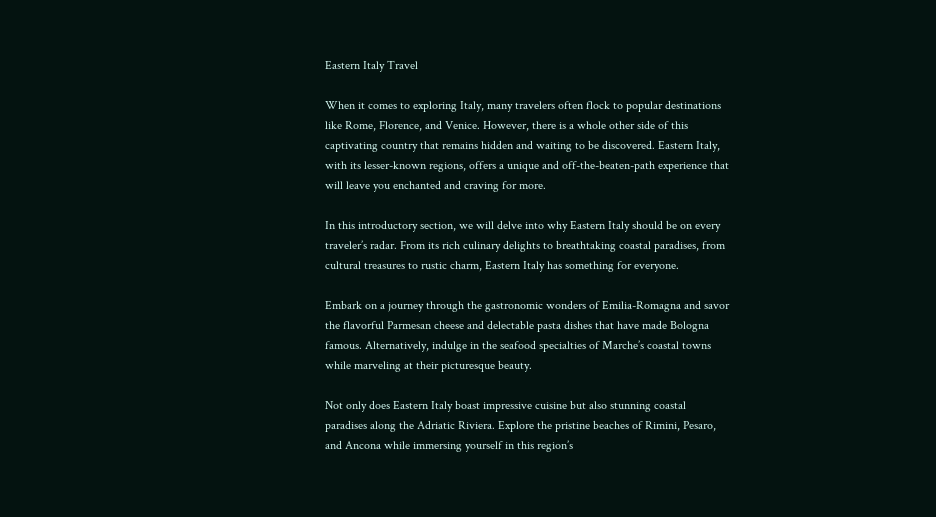Eastern Italy Travel

When it comes to exploring Italy, many travelers often flock to popular destinations like Rome, Florence, and Venice. However, there is a whole other side of this captivating country that remains hidden and waiting to be discovered. Eastern Italy, with its lesser-known regions, offers a unique and off-the-beaten-path experience that will leave you enchanted and craving for more.

In this introductory section, we will delve into why Eastern Italy should be on every traveler’s radar. From its rich culinary delights to breathtaking coastal paradises, from cultural treasures to rustic charm, Eastern Italy has something for everyone.

Embark on a journey through the gastronomic wonders of Emilia-Romagna and savor the flavorful Parmesan cheese and delectable pasta dishes that have made Bologna famous. Alternatively, indulge in the seafood specialties of Marche’s coastal towns while marveling at their picturesque beauty.

Not only does Eastern Italy boast impressive cuisine but also stunning coastal paradises along the Adriatic Riviera. Explore the pristine beaches of Rimini, Pesaro, and Ancona while immersing yourself in this region’s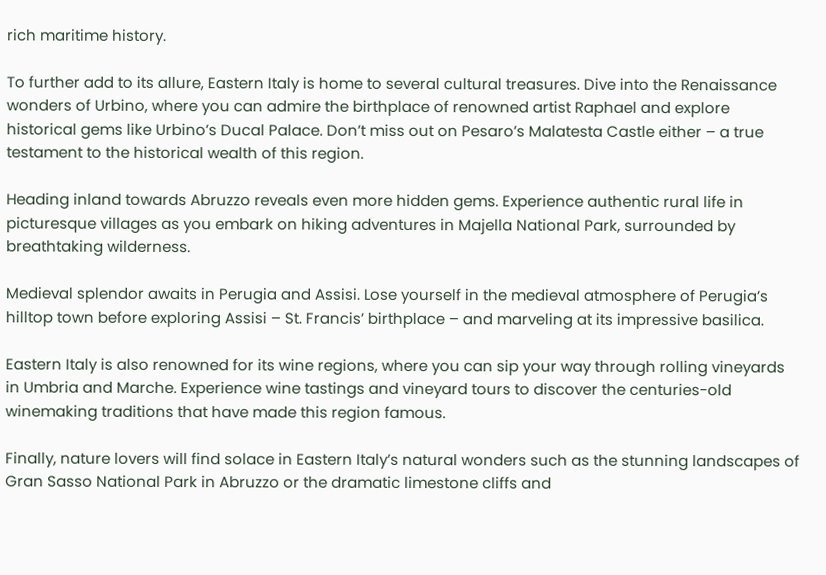rich maritime history.

To further add to its allure, Eastern Italy is home to several cultural treasures. Dive into the Renaissance wonders of Urbino, where you can admire the birthplace of renowned artist Raphael and explore historical gems like Urbino’s Ducal Palace. Don’t miss out on Pesaro’s Malatesta Castle either – a true testament to the historical wealth of this region.

Heading inland towards Abruzzo reveals even more hidden gems. Experience authentic rural life in picturesque villages as you embark on hiking adventures in Majella National Park, surrounded by breathtaking wilderness.

Medieval splendor awaits in Perugia and Assisi. Lose yourself in the medieval atmosphere of Perugia’s hilltop town before exploring Assisi – St. Francis’ birthplace – and marveling at its impressive basilica.

Eastern Italy is also renowned for its wine regions, where you can sip your way through rolling vineyards in Umbria and Marche. Experience wine tastings and vineyard tours to discover the centuries-old winemaking traditions that have made this region famous.

Finally, nature lovers will find solace in Eastern Italy’s natural wonders such as the stunning landscapes of Gran Sasso National Park in Abruzzo or the dramatic limestone cliffs and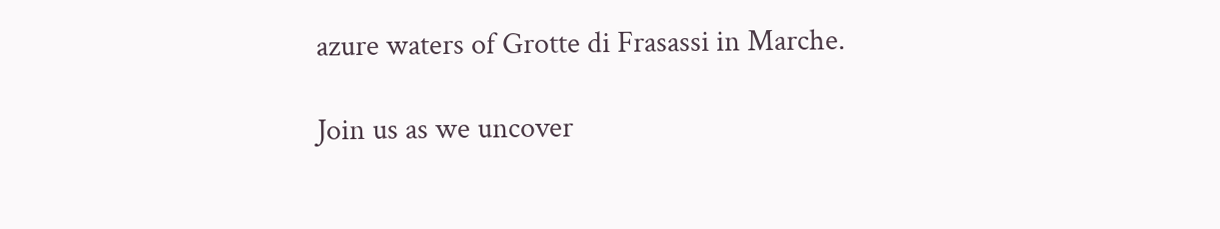azure waters of Grotte di Frasassi in Marche.

Join us as we uncover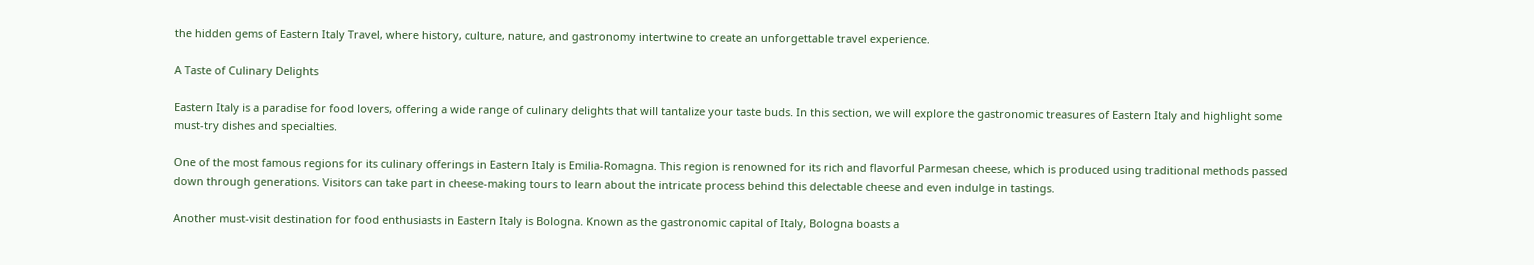the hidden gems of Eastern Italy Travel, where history, culture, nature, and gastronomy intertwine to create an unforgettable travel experience.

A Taste of Culinary Delights

Eastern Italy is a paradise for food lovers, offering a wide range of culinary delights that will tantalize your taste buds. In this section, we will explore the gastronomic treasures of Eastern Italy and highlight some must-try dishes and specialties.

One of the most famous regions for its culinary offerings in Eastern Italy is Emilia-Romagna. This region is renowned for its rich and flavorful Parmesan cheese, which is produced using traditional methods passed down through generations. Visitors can take part in cheese-making tours to learn about the intricate process behind this delectable cheese and even indulge in tastings.

Another must-visit destination for food enthusiasts in Eastern Italy is Bologna. Known as the gastronomic capital of Italy, Bologna boasts a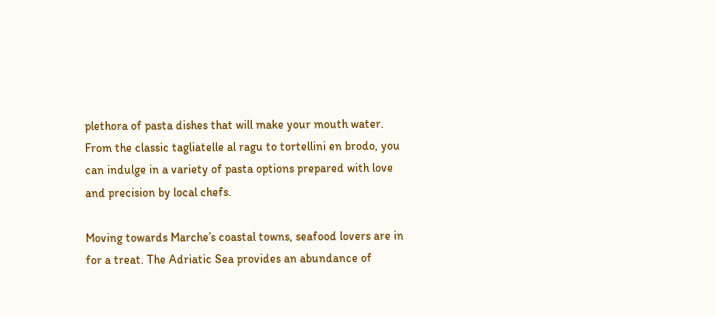plethora of pasta dishes that will make your mouth water. From the classic tagliatelle al ragu to tortellini en brodo, you can indulge in a variety of pasta options prepared with love and precision by local chefs.

Moving towards Marche’s coastal towns, seafood lovers are in for a treat. The Adriatic Sea provides an abundance of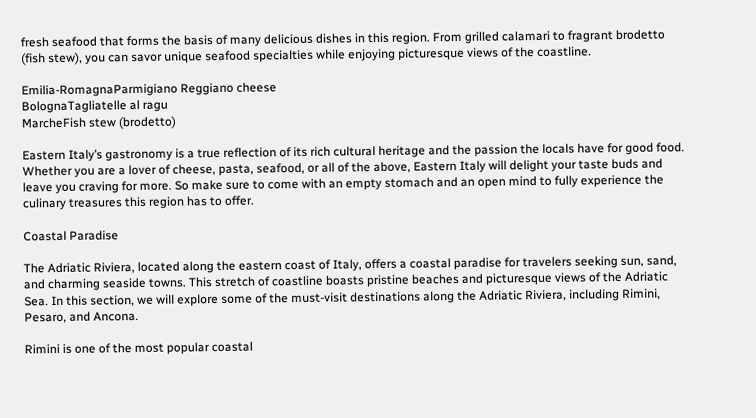fresh seafood that forms the basis of many delicious dishes in this region. From grilled calamari to fragrant brodetto (fish stew), you can savor unique seafood specialties while enjoying picturesque views of the coastline.

Emilia-RomagnaParmigiano Reggiano cheese
BolognaTagliatelle al ragu
MarcheFish stew (brodetto)

Eastern Italy’s gastronomy is a true reflection of its rich cultural heritage and the passion the locals have for good food. Whether you are a lover of cheese, pasta, seafood, or all of the above, Eastern Italy will delight your taste buds and leave you craving for more. So make sure to come with an empty stomach and an open mind to fully experience the culinary treasures this region has to offer.

Coastal Paradise

The Adriatic Riviera, located along the eastern coast of Italy, offers a coastal paradise for travelers seeking sun, sand, and charming seaside towns. This stretch of coastline boasts pristine beaches and picturesque views of the Adriatic Sea. In this section, we will explore some of the must-visit destinations along the Adriatic Riviera, including Rimini, Pesaro, and Ancona.

Rimini is one of the most popular coastal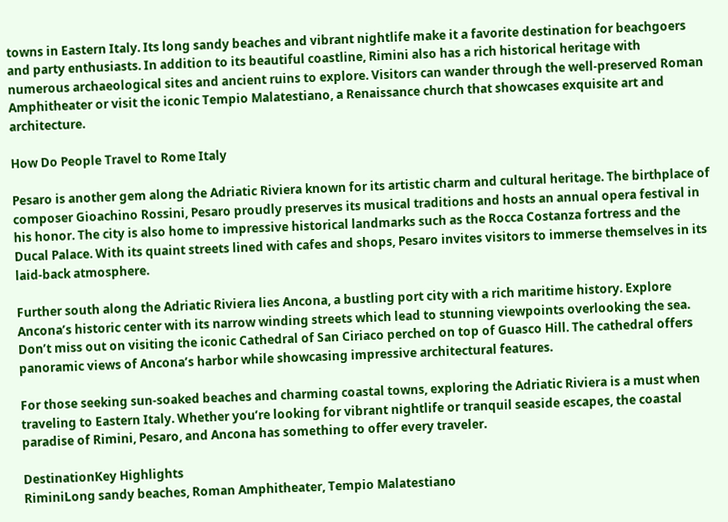towns in Eastern Italy. Its long sandy beaches and vibrant nightlife make it a favorite destination for beachgoers and party enthusiasts. In addition to its beautiful coastline, Rimini also has a rich historical heritage with numerous archaeological sites and ancient ruins to explore. Visitors can wander through the well-preserved Roman Amphitheater or visit the iconic Tempio Malatestiano, a Renaissance church that showcases exquisite art and architecture.

How Do People Travel to Rome Italy

Pesaro is another gem along the Adriatic Riviera known for its artistic charm and cultural heritage. The birthplace of composer Gioachino Rossini, Pesaro proudly preserves its musical traditions and hosts an annual opera festival in his honor. The city is also home to impressive historical landmarks such as the Rocca Costanza fortress and the Ducal Palace. With its quaint streets lined with cafes and shops, Pesaro invites visitors to immerse themselves in its laid-back atmosphere.

Further south along the Adriatic Riviera lies Ancona, a bustling port city with a rich maritime history. Explore Ancona’s historic center with its narrow winding streets which lead to stunning viewpoints overlooking the sea. Don’t miss out on visiting the iconic Cathedral of San Ciriaco perched on top of Guasco Hill. The cathedral offers panoramic views of Ancona’s harbor while showcasing impressive architectural features.

For those seeking sun-soaked beaches and charming coastal towns, exploring the Adriatic Riviera is a must when traveling to Eastern Italy. Whether you’re looking for vibrant nightlife or tranquil seaside escapes, the coastal paradise of Rimini, Pesaro, and Ancona has something to offer every traveler.

DestinationKey Highlights
RiminiLong sandy beaches, Roman Amphitheater, Tempio Malatestiano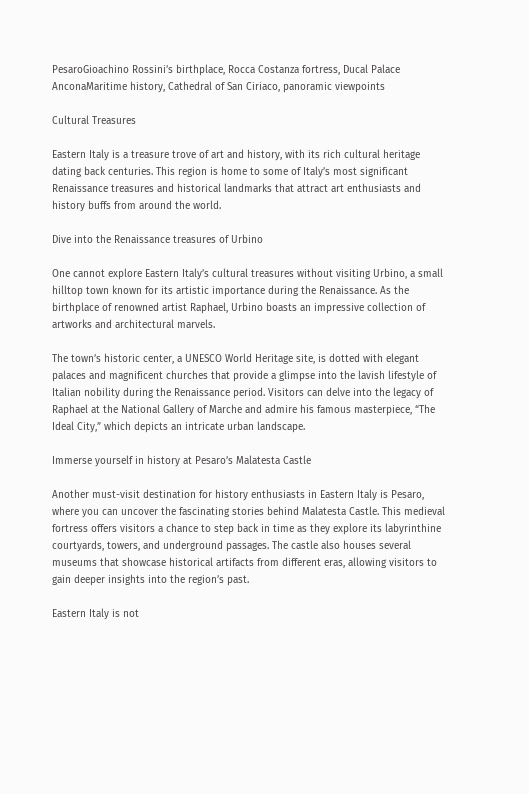PesaroGioachino Rossini’s birthplace, Rocca Costanza fortress, Ducal Palace
AnconaMaritime history, Cathedral of San Ciriaco, panoramic viewpoints

Cultural Treasures

Eastern Italy is a treasure trove of art and history, with its rich cultural heritage dating back centuries. This region is home to some of Italy’s most significant Renaissance treasures and historical landmarks that attract art enthusiasts and history buffs from around the world.

Dive into the Renaissance treasures of Urbino

One cannot explore Eastern Italy’s cultural treasures without visiting Urbino, a small hilltop town known for its artistic importance during the Renaissance. As the birthplace of renowned artist Raphael, Urbino boasts an impressive collection of artworks and architectural marvels.

The town’s historic center, a UNESCO World Heritage site, is dotted with elegant palaces and magnificent churches that provide a glimpse into the lavish lifestyle of Italian nobility during the Renaissance period. Visitors can delve into the legacy of Raphael at the National Gallery of Marche and admire his famous masterpiece, “The Ideal City,” which depicts an intricate urban landscape.

Immerse yourself in history at Pesaro’s Malatesta Castle

Another must-visit destination for history enthusiasts in Eastern Italy is Pesaro, where you can uncover the fascinating stories behind Malatesta Castle. This medieval fortress offers visitors a chance to step back in time as they explore its labyrinthine courtyards, towers, and underground passages. The castle also houses several museums that showcase historical artifacts from different eras, allowing visitors to gain deeper insights into the region’s past.

Eastern Italy is not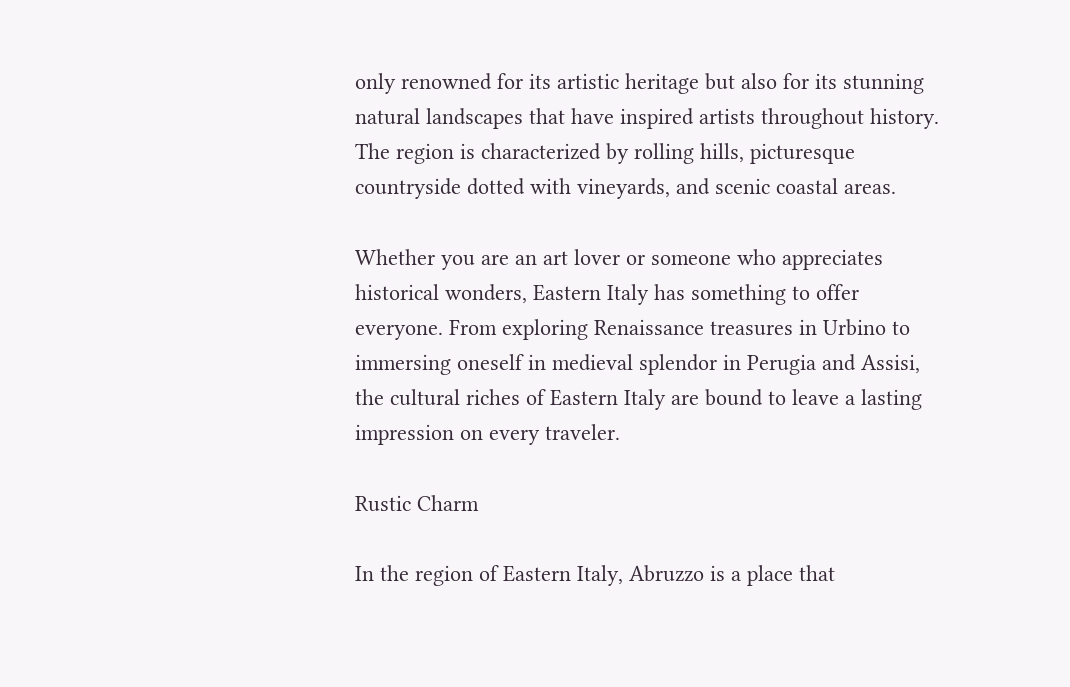only renowned for its artistic heritage but also for its stunning natural landscapes that have inspired artists throughout history. The region is characterized by rolling hills, picturesque countryside dotted with vineyards, and scenic coastal areas.

Whether you are an art lover or someone who appreciates historical wonders, Eastern Italy has something to offer everyone. From exploring Renaissance treasures in Urbino to immersing oneself in medieval splendor in Perugia and Assisi, the cultural riches of Eastern Italy are bound to leave a lasting impression on every traveler.

Rustic Charm

In the region of Eastern Italy, Abruzzo is a place that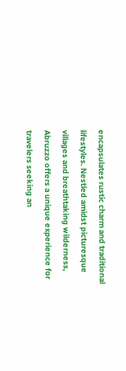encapsulates rustic charm and traditional lifestyles. Nestled amidst picturesque villages and breathtaking wilderness, Abruzzo offers a unique experience for travelers seeking an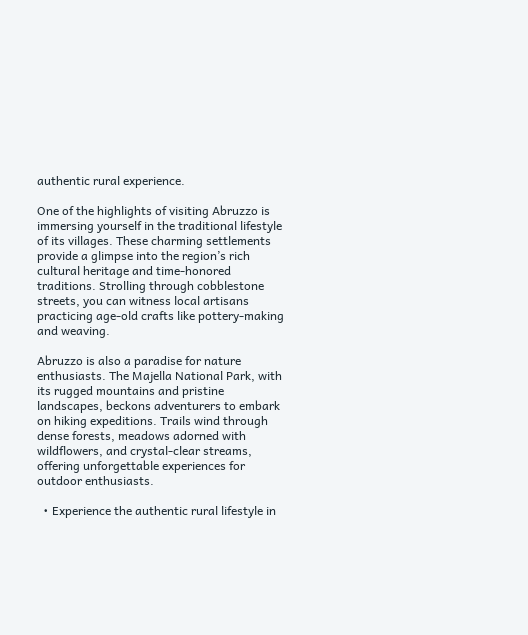authentic rural experience.

One of the highlights of visiting Abruzzo is immersing yourself in the traditional lifestyle of its villages. These charming settlements provide a glimpse into the region’s rich cultural heritage and time-honored traditions. Strolling through cobblestone streets, you can witness local artisans practicing age-old crafts like pottery-making and weaving.

Abruzzo is also a paradise for nature enthusiasts. The Majella National Park, with its rugged mountains and pristine landscapes, beckons adventurers to embark on hiking expeditions. Trails wind through dense forests, meadows adorned with wildflowers, and crystal-clear streams, offering unforgettable experiences for outdoor enthusiasts.

  • Experience the authentic rural lifestyle in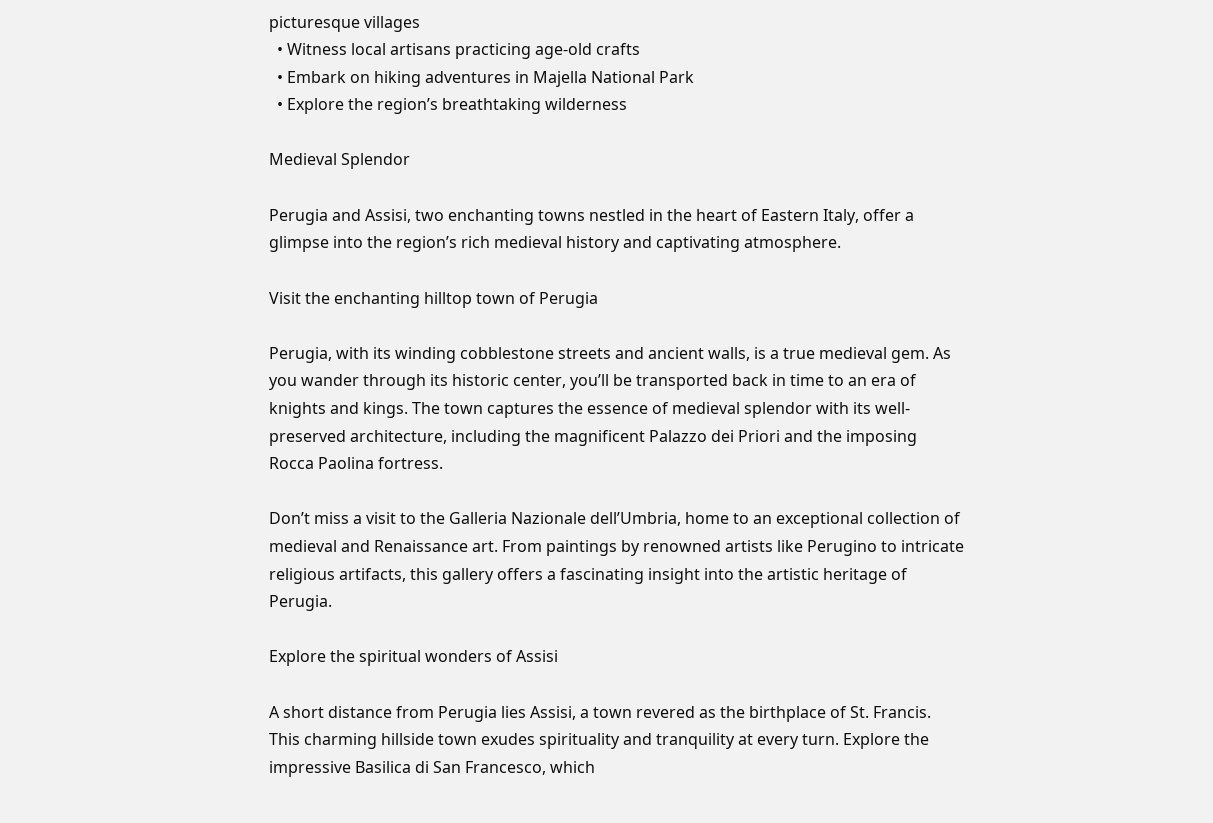picturesque villages
  • Witness local artisans practicing age-old crafts
  • Embark on hiking adventures in Majella National Park
  • Explore the region’s breathtaking wilderness

Medieval Splendor

Perugia and Assisi, two enchanting towns nestled in the heart of Eastern Italy, offer a glimpse into the region’s rich medieval history and captivating atmosphere.

Visit the enchanting hilltop town of Perugia

Perugia, with its winding cobblestone streets and ancient walls, is a true medieval gem. As you wander through its historic center, you’ll be transported back in time to an era of knights and kings. The town captures the essence of medieval splendor with its well-preserved architecture, including the magnificent Palazzo dei Priori and the imposing Rocca Paolina fortress.

Don’t miss a visit to the Galleria Nazionale dell’Umbria, home to an exceptional collection of medieval and Renaissance art. From paintings by renowned artists like Perugino to intricate religious artifacts, this gallery offers a fascinating insight into the artistic heritage of Perugia.

Explore the spiritual wonders of Assisi

A short distance from Perugia lies Assisi, a town revered as the birthplace of St. Francis. This charming hillside town exudes spirituality and tranquility at every turn. Explore the impressive Basilica di San Francesco, which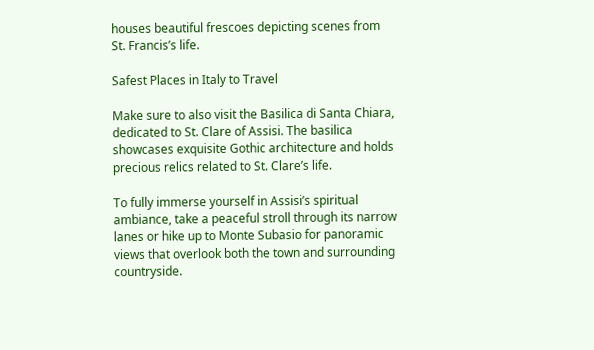houses beautiful frescoes depicting scenes from St. Francis’s life.

Safest Places in Italy to Travel

Make sure to also visit the Basilica di Santa Chiara, dedicated to St. Clare of Assisi. The basilica showcases exquisite Gothic architecture and holds precious relics related to St. Clare’s life.

To fully immerse yourself in Assisi’s spiritual ambiance, take a peaceful stroll through its narrow lanes or hike up to Monte Subasio for panoramic views that overlook both the town and surrounding countryside.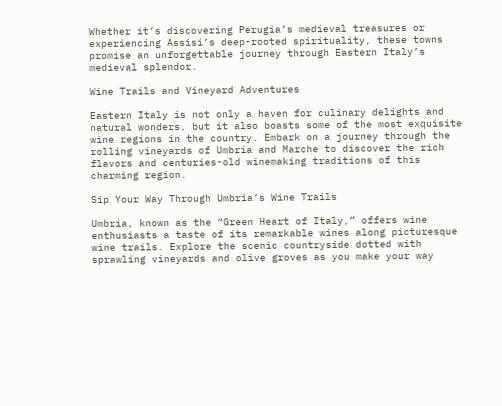Whether it’s discovering Perugia’s medieval treasures or experiencing Assisi’s deep-rooted spirituality, these towns promise an unforgettable journey through Eastern Italy’s medieval splendor.

Wine Trails and Vineyard Adventures

Eastern Italy is not only a haven for culinary delights and natural wonders, but it also boasts some of the most exquisite wine regions in the country. Embark on a journey through the rolling vineyards of Umbria and Marche to discover the rich flavors and centuries-old winemaking traditions of this charming region.

Sip Your Way Through Umbria’s Wine Trails

Umbria, known as the “Green Heart of Italy,” offers wine enthusiasts a taste of its remarkable wines along picturesque wine trails. Explore the scenic countryside dotted with sprawling vineyards and olive groves as you make your way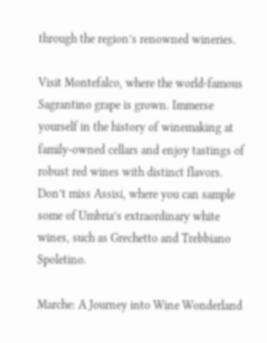through the region’s renowned wineries.

Visit Montefalco, where the world-famous Sagrantino grape is grown. Immerse yourself in the history of winemaking at family-owned cellars and enjoy tastings of robust red wines with distinct flavors. Don’t miss Assisi, where you can sample some of Umbria’s extraordinary white wines, such as Grechetto and Trebbiano Spoletino.

Marche: A Journey into Wine Wonderland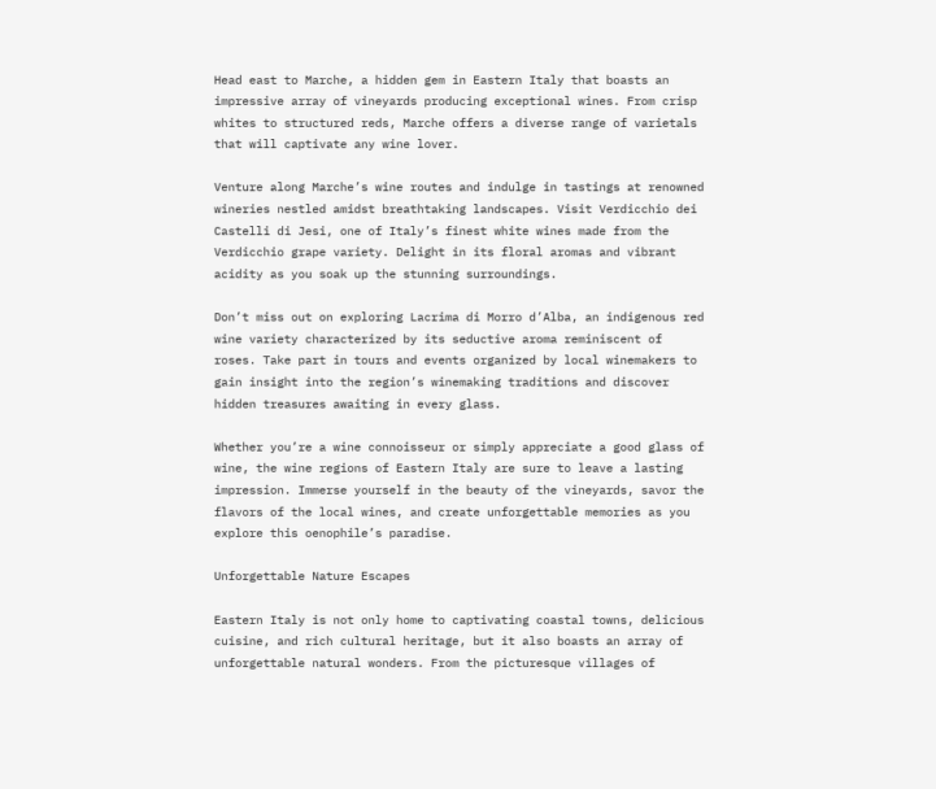Head east to Marche, a hidden gem in Eastern Italy that boasts an impressive array of vineyards producing exceptional wines. From crisp whites to structured reds, Marche offers a diverse range of varietals that will captivate any wine lover.

Venture along Marche’s wine routes and indulge in tastings at renowned wineries nestled amidst breathtaking landscapes. Visit Verdicchio dei Castelli di Jesi, one of Italy’s finest white wines made from the Verdicchio grape variety. Delight in its floral aromas and vibrant acidity as you soak up the stunning surroundings.

Don’t miss out on exploring Lacrima di Morro d’Alba, an indigenous red wine variety characterized by its seductive aroma reminiscent of roses. Take part in tours and events organized by local winemakers to gain insight into the region’s winemaking traditions and discover hidden treasures awaiting in every glass.

Whether you’re a wine connoisseur or simply appreciate a good glass of wine, the wine regions of Eastern Italy are sure to leave a lasting impression. Immerse yourself in the beauty of the vineyards, savor the flavors of the local wines, and create unforgettable memories as you explore this oenophile’s paradise.

Unforgettable Nature Escapes

Eastern Italy is not only home to captivating coastal towns, delicious cuisine, and rich cultural heritage, but it also boasts an array of unforgettable natural wonders. From the picturesque villages of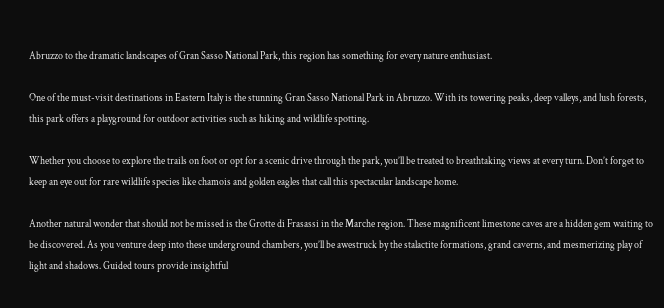Abruzzo to the dramatic landscapes of Gran Sasso National Park, this region has something for every nature enthusiast.

One of the must-visit destinations in Eastern Italy is the stunning Gran Sasso National Park in Abruzzo. With its towering peaks, deep valleys, and lush forests, this park offers a playground for outdoor activities such as hiking and wildlife spotting.

Whether you choose to explore the trails on foot or opt for a scenic drive through the park, you’ll be treated to breathtaking views at every turn. Don’t forget to keep an eye out for rare wildlife species like chamois and golden eagles that call this spectacular landscape home.

Another natural wonder that should not be missed is the Grotte di Frasassi in the Marche region. These magnificent limestone caves are a hidden gem waiting to be discovered. As you venture deep into these underground chambers, you’ll be awestruck by the stalactite formations, grand caverns, and mesmerizing play of light and shadows. Guided tours provide insightful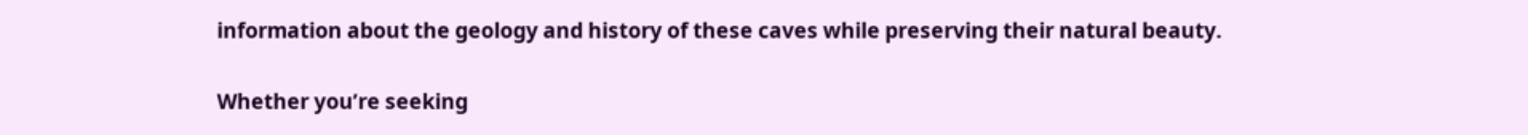information about the geology and history of these caves while preserving their natural beauty.

Whether you’re seeking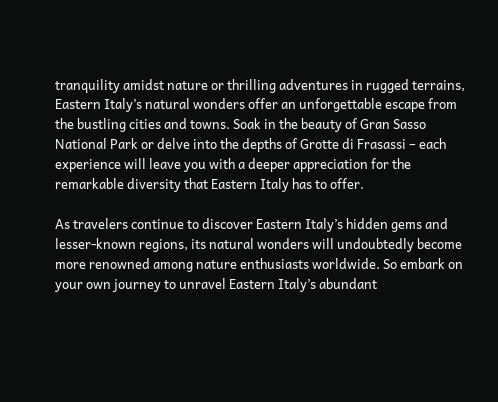tranquility amidst nature or thrilling adventures in rugged terrains, Eastern Italy’s natural wonders offer an unforgettable escape from the bustling cities and towns. Soak in the beauty of Gran Sasso National Park or delve into the depths of Grotte di Frasassi – each experience will leave you with a deeper appreciation for the remarkable diversity that Eastern Italy has to offer.

As travelers continue to discover Eastern Italy’s hidden gems and lesser-known regions, its natural wonders will undoubtedly become more renowned among nature enthusiasts worldwide. So embark on your own journey to unravel Eastern Italy’s abundant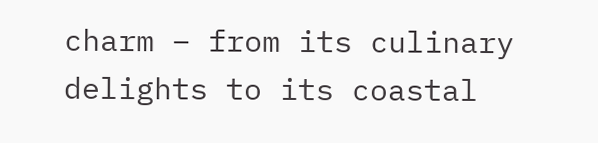charm – from its culinary delights to its coastal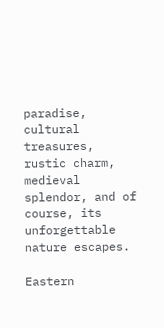paradise, cultural treasures, rustic charm, medieval splendor, and of course, its unforgettable nature escapes.

Eastern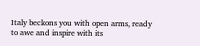Italy beckons you with open arms, ready to awe and inspire with its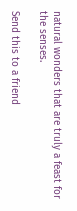natural wonders that are truly a feast for the senses.

Send this to a friend